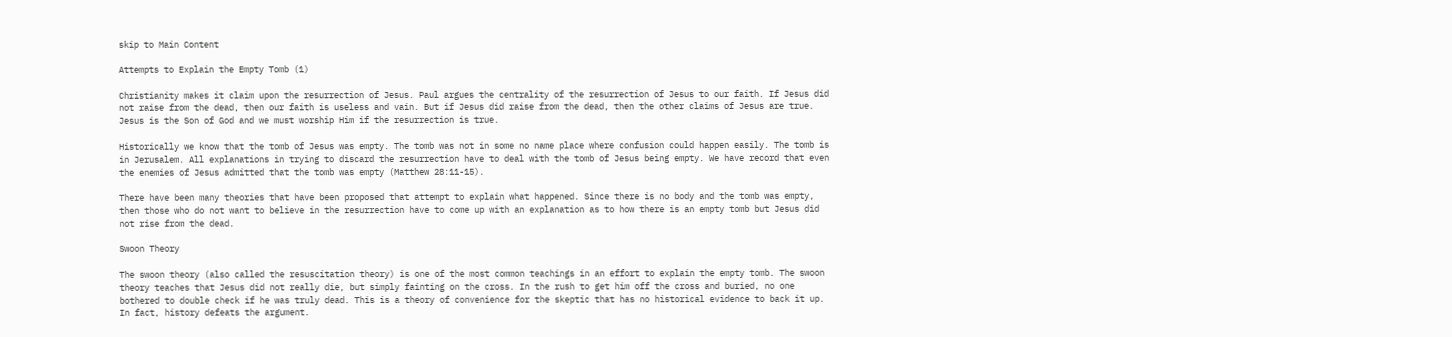skip to Main Content

Attempts to Explain the Empty Tomb (1)

Christianity makes it claim upon the resurrection of Jesus. Paul argues the centrality of the resurrection of Jesus to our faith. If Jesus did not raise from the dead, then our faith is useless and vain. But if Jesus did raise from the dead, then the other claims of Jesus are true. Jesus is the Son of God and we must worship Him if the resurrection is true.

Historically we know that the tomb of Jesus was empty. The tomb was not in some no name place where confusion could happen easily. The tomb is in Jerusalem. All explanations in trying to discard the resurrection have to deal with the tomb of Jesus being empty. We have record that even the enemies of Jesus admitted that the tomb was empty (Matthew 28:11-15).

There have been many theories that have been proposed that attempt to explain what happened. Since there is no body and the tomb was empty, then those who do not want to believe in the resurrection have to come up with an explanation as to how there is an empty tomb but Jesus did not rise from the dead.

Swoon Theory

The swoon theory (also called the resuscitation theory) is one of the most common teachings in an effort to explain the empty tomb. The swoon theory teaches that Jesus did not really die, but simply fainting on the cross. In the rush to get him off the cross and buried, no one bothered to double check if he was truly dead. This is a theory of convenience for the skeptic that has no historical evidence to back it up. In fact, history defeats the argument.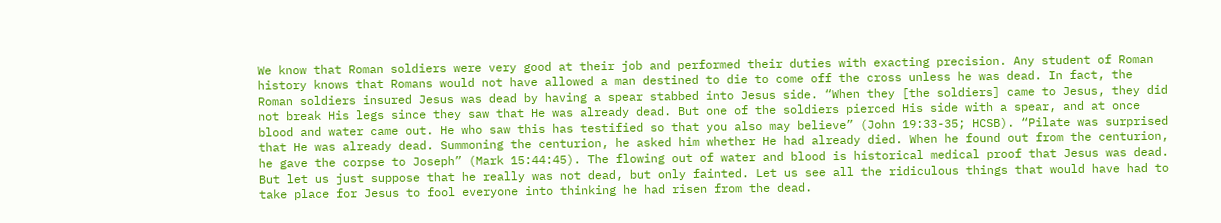We know that Roman soldiers were very good at their job and performed their duties with exacting precision. Any student of Roman history knows that Romans would not have allowed a man destined to die to come off the cross unless he was dead. In fact, the Roman soldiers insured Jesus was dead by having a spear stabbed into Jesus side. “When they [the soldiers] came to Jesus, they did not break His legs since they saw that He was already dead. But one of the soldiers pierced His side with a spear, and at once blood and water came out. He who saw this has testified so that you also may believe” (John 19:33-35; HCSB). “Pilate was surprised that He was already dead. Summoning the centurion, he asked him whether He had already died. When he found out from the centurion, he gave the corpse to Joseph” (Mark 15:44:45). The flowing out of water and blood is historical medical proof that Jesus was dead. But let us just suppose that he really was not dead, but only fainted. Let us see all the ridiculous things that would have had to take place for Jesus to fool everyone into thinking he had risen from the dead.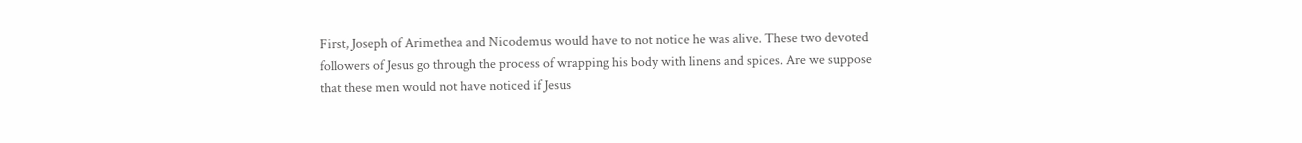First, Joseph of Arimethea and Nicodemus would have to not notice he was alive. These two devoted followers of Jesus go through the process of wrapping his body with linens and spices. Are we suppose that these men would not have noticed if Jesus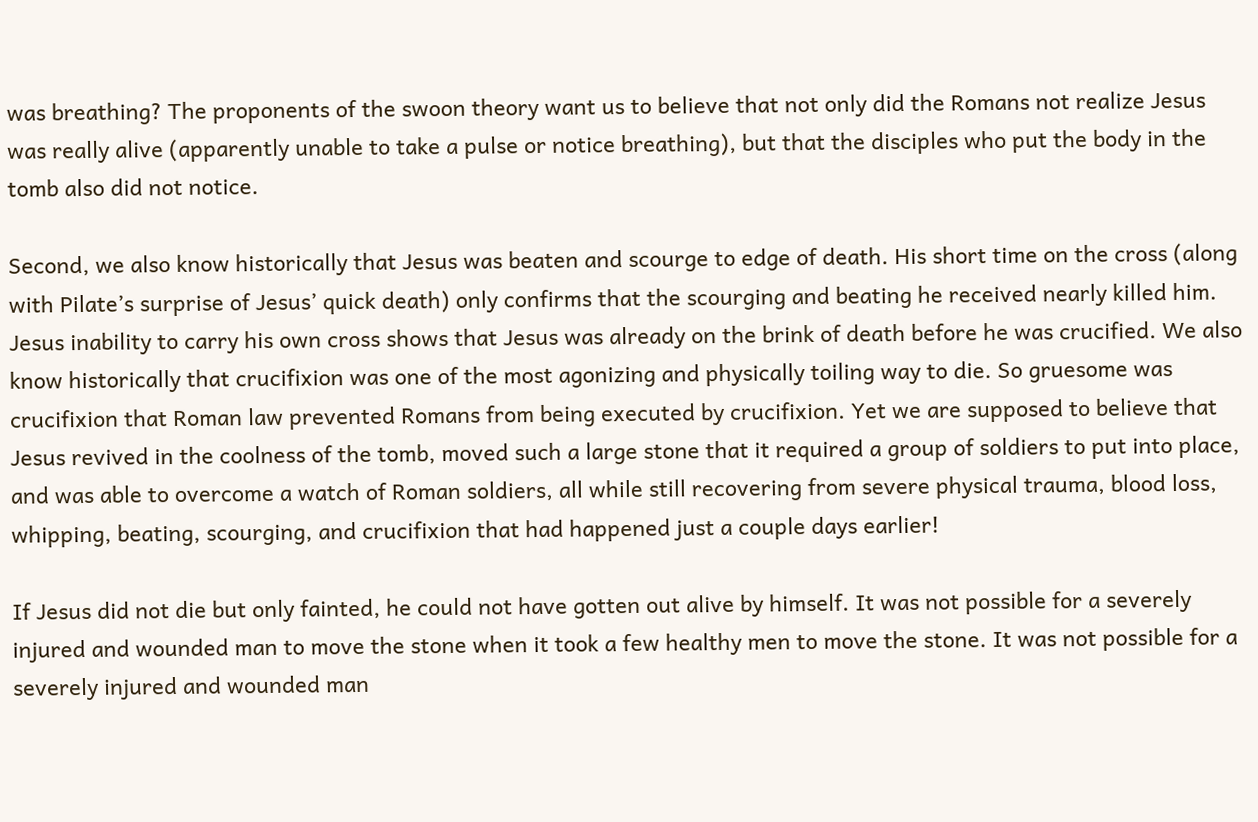was breathing? The proponents of the swoon theory want us to believe that not only did the Romans not realize Jesus was really alive (apparently unable to take a pulse or notice breathing), but that the disciples who put the body in the tomb also did not notice.

Second, we also know historically that Jesus was beaten and scourge to edge of death. His short time on the cross (along with Pilate’s surprise of Jesus’ quick death) only confirms that the scourging and beating he received nearly killed him. Jesus inability to carry his own cross shows that Jesus was already on the brink of death before he was crucified. We also know historically that crucifixion was one of the most agonizing and physically toiling way to die. So gruesome was crucifixion that Roman law prevented Romans from being executed by crucifixion. Yet we are supposed to believe that Jesus revived in the coolness of the tomb, moved such a large stone that it required a group of soldiers to put into place, and was able to overcome a watch of Roman soldiers, all while still recovering from severe physical trauma, blood loss, whipping, beating, scourging, and crucifixion that had happened just a couple days earlier!

If Jesus did not die but only fainted, he could not have gotten out alive by himself. It was not possible for a severely injured and wounded man to move the stone when it took a few healthy men to move the stone. It was not possible for a severely injured and wounded man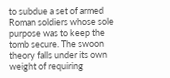to subdue a set of armed Roman soldiers whose sole purpose was to keep the tomb secure. The swoon theory falls under its own weight of requiring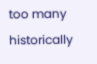too many historically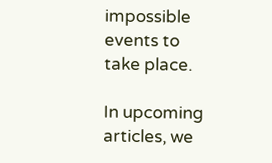impossible events to take place.

In upcoming articles, we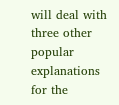will deal with three other popular explanations for the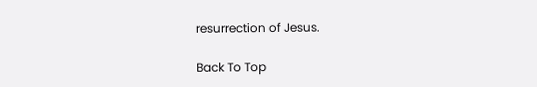resurrection of Jesus.

Back To Top